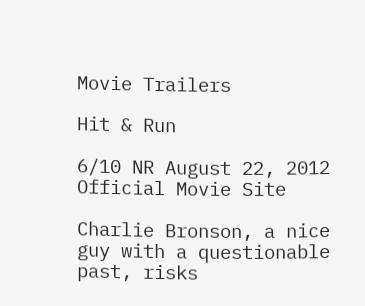Movie Trailers

Hit & Run

6/10 NR August 22, 2012
Official Movie Site

Charlie Bronson, a nice guy with a questionable past, risks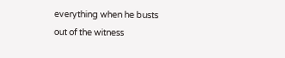everything when he busts out of the witness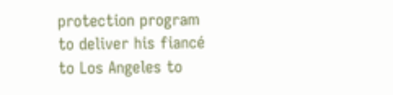protection program to deliver his fiancé to Los Angeles to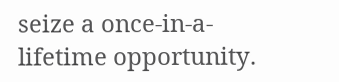seize a once-in-a-lifetime opportunity.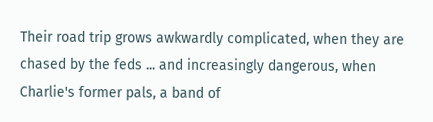Their road trip grows awkwardly complicated, when they are chased by the feds ... and increasingly dangerous, when Charlie's former pals, a band of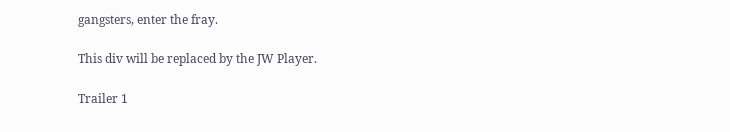gangsters, enter the fray.

This div will be replaced by the JW Player.

Trailer 1